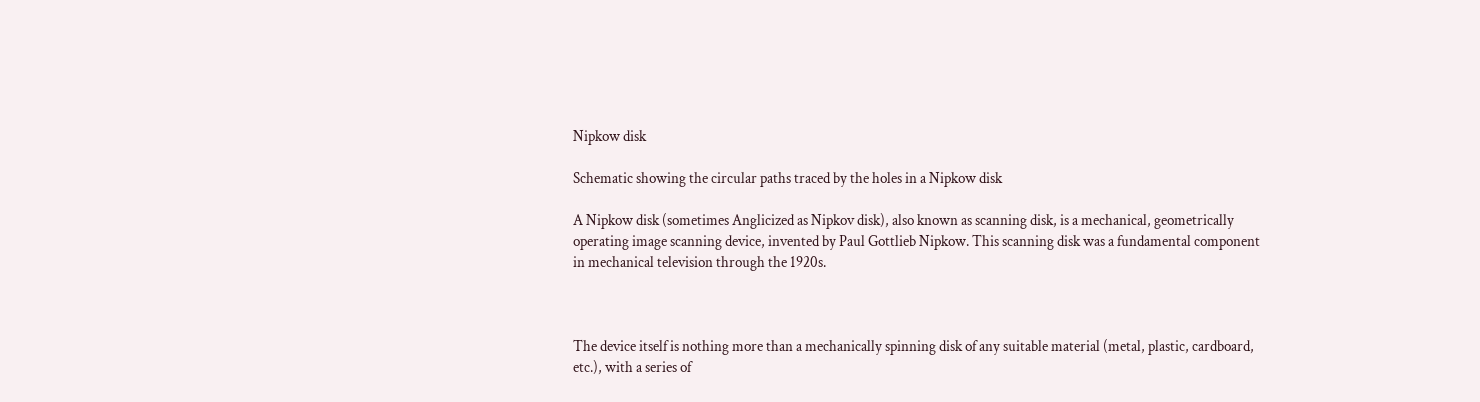Nipkow disk

Schematic showing the circular paths traced by the holes in a Nipkow disk

A Nipkow disk (sometimes Anglicized as Nipkov disk), also known as scanning disk, is a mechanical, geometrically operating image scanning device, invented by Paul Gottlieb Nipkow. This scanning disk was a fundamental component in mechanical television through the 1920s.



The device itself is nothing more than a mechanically spinning disk of any suitable material (metal, plastic, cardboard, etc.), with a series of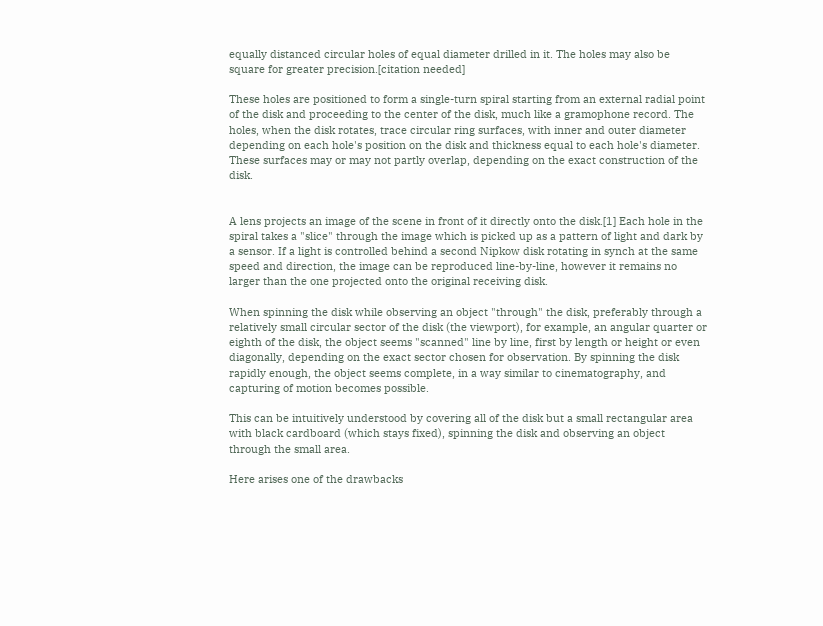equally distanced circular holes of equal diameter drilled in it. The holes may also be square for greater precision.[citation needed]

These holes are positioned to form a single-turn spiral starting from an external radial point of the disk and proceeding to the center of the disk, much like a gramophone record. The holes, when the disk rotates, trace circular ring surfaces, with inner and outer diameter depending on each hole's position on the disk and thickness equal to each hole's diameter. These surfaces may or may not partly overlap, depending on the exact construction of the disk.


A lens projects an image of the scene in front of it directly onto the disk.[1] Each hole in the spiral takes a "slice" through the image which is picked up as a pattern of light and dark by a sensor. If a light is controlled behind a second Nipkow disk rotating in synch at the same speed and direction, the image can be reproduced line-by-line, however it remains no larger than the one projected onto the original receiving disk.

When spinning the disk while observing an object "through" the disk, preferably through a relatively small circular sector of the disk (the viewport), for example, an angular quarter or eighth of the disk, the object seems "scanned" line by line, first by length or height or even diagonally, depending on the exact sector chosen for observation. By spinning the disk rapidly enough, the object seems complete, in a way similar to cinematography, and capturing of motion becomes possible.

This can be intuitively understood by covering all of the disk but a small rectangular area with black cardboard (which stays fixed), spinning the disk and observing an object through the small area.

Here arises one of the drawbacks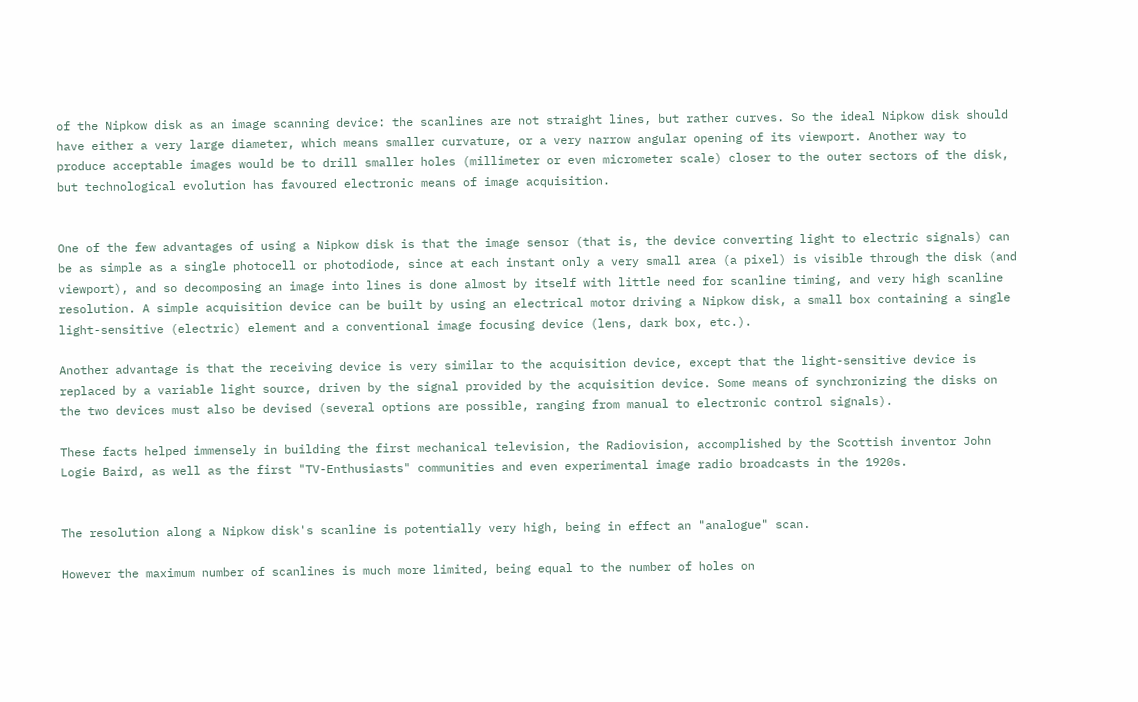of the Nipkow disk as an image scanning device: the scanlines are not straight lines, but rather curves. So the ideal Nipkow disk should have either a very large diameter, which means smaller curvature, or a very narrow angular opening of its viewport. Another way to produce acceptable images would be to drill smaller holes (millimeter or even micrometer scale) closer to the outer sectors of the disk, but technological evolution has favoured electronic means of image acquisition.


One of the few advantages of using a Nipkow disk is that the image sensor (that is, the device converting light to electric signals) can be as simple as a single photocell or photodiode, since at each instant only a very small area (a pixel) is visible through the disk (and viewport), and so decomposing an image into lines is done almost by itself with little need for scanline timing, and very high scanline resolution. A simple acquisition device can be built by using an electrical motor driving a Nipkow disk, a small box containing a single light-sensitive (electric) element and a conventional image focusing device (lens, dark box, etc.).

Another advantage is that the receiving device is very similar to the acquisition device, except that the light-sensitive device is replaced by a variable light source, driven by the signal provided by the acquisition device. Some means of synchronizing the disks on the two devices must also be devised (several options are possible, ranging from manual to electronic control signals).

These facts helped immensely in building the first mechanical television, the Radiovision, accomplished by the Scottish inventor John Logie Baird, as well as the first "TV-Enthusiasts" communities and even experimental image radio broadcasts in the 1920s.


The resolution along a Nipkow disk's scanline is potentially very high, being in effect an "analogue" scan.

However the maximum number of scanlines is much more limited, being equal to the number of holes on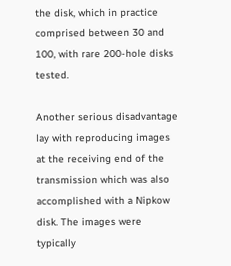the disk, which in practice comprised between 30 and 100, with rare 200-hole disks tested.

Another serious disadvantage lay with reproducing images at the receiving end of the transmission which was also accomplished with a Nipkow disk. The images were typically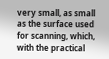very small, as small as the surface used for scanning, which, with the practical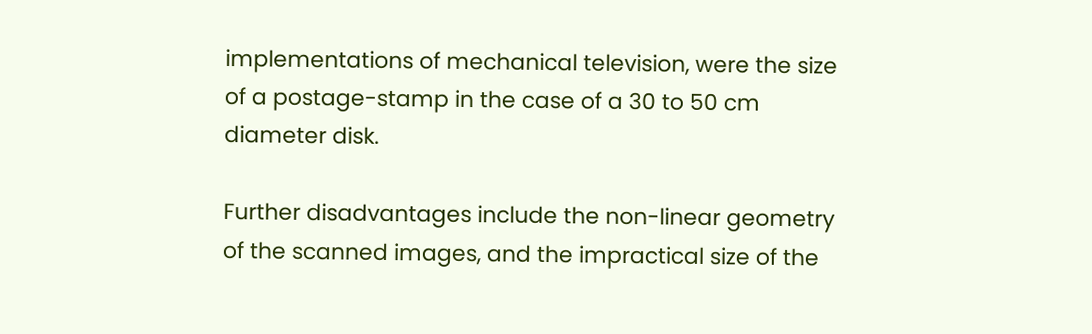implementations of mechanical television, were the size of a postage-stamp in the case of a 30 to 50 cm diameter disk.

Further disadvantages include the non-linear geometry of the scanned images, and the impractical size of the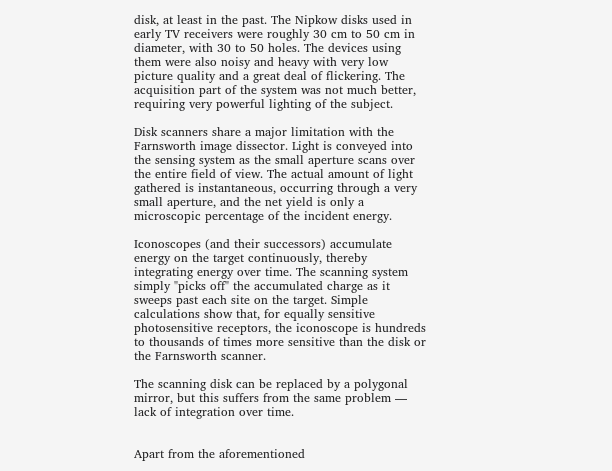disk, at least in the past. The Nipkow disks used in early TV receivers were roughly 30 cm to 50 cm in diameter, with 30 to 50 holes. The devices using them were also noisy and heavy with very low picture quality and a great deal of flickering. The acquisition part of the system was not much better, requiring very powerful lighting of the subject.

Disk scanners share a major limitation with the Farnsworth image dissector. Light is conveyed into the sensing system as the small aperture scans over the entire field of view. The actual amount of light gathered is instantaneous, occurring through a very small aperture, and the net yield is only a microscopic percentage of the incident energy.

Iconoscopes (and their successors) accumulate energy on the target continuously, thereby integrating energy over time. The scanning system simply "picks off" the accumulated charge as it sweeps past each site on the target. Simple calculations show that, for equally sensitive photosensitive receptors, the iconoscope is hundreds to thousands of times more sensitive than the disk or the Farnsworth scanner.

The scanning disk can be replaced by a polygonal mirror, but this suffers from the same problem — lack of integration over time.


Apart from the aforementioned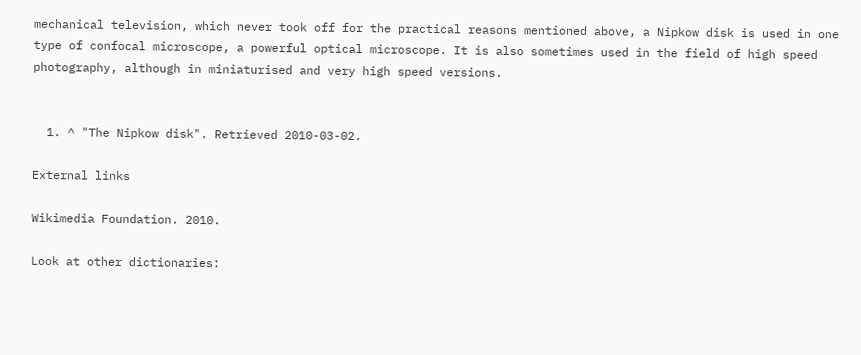mechanical television, which never took off for the practical reasons mentioned above, a Nipkow disk is used in one type of confocal microscope, a powerful optical microscope. It is also sometimes used in the field of high speed photography, although in miniaturised and very high speed versions.


  1. ^ "The Nipkow disk". Retrieved 2010-03-02.

External links

Wikimedia Foundation. 2010.

Look at other dictionaries: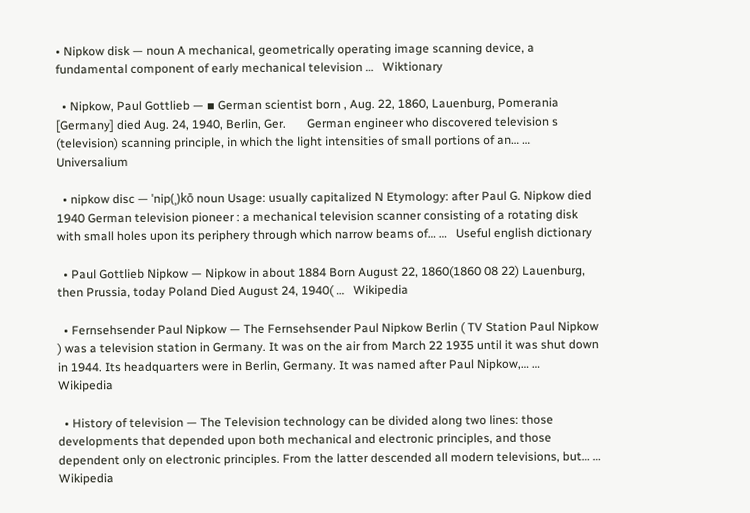• Nipkow disk — noun A mechanical, geometrically operating image scanning device, a fundamental component of early mechanical television …   Wiktionary

  • Nipkow, Paul Gottlieb — ▪ German scientist born , Aug. 22, 1860, Lauenburg, Pomerania [Germany] died Aug. 24, 1940, Berlin, Ger.       German engineer who discovered television s (television) scanning principle, in which the light intensities of small portions of an… …   Universalium

  • nipkow disc — ˈnip(ˌ)kō noun Usage: usually capitalized N Etymology: after Paul G. Nipkow died 1940 German television pioneer : a mechanical television scanner consisting of a rotating disk with small holes upon its periphery through which narrow beams of… …   Useful english dictionary

  • Paul Gottlieb Nipkow — Nipkow in about 1884 Born August 22, 1860(1860 08 22) Lauenburg, then Prussia, today Poland Died August 24, 1940( …   Wikipedia

  • Fernsehsender Paul Nipkow — The Fernsehsender Paul Nipkow Berlin ( TV Station Paul Nipkow ) was a television station in Germany. It was on the air from March 22 1935 until it was shut down in 1944. Its headquarters were in Berlin, Germany. It was named after Paul Nipkow,… …   Wikipedia

  • History of television — The Television technology can be divided along two lines: those developments that depended upon both mechanical and electronic principles, and those dependent only on electronic principles. From the latter descended all modern televisions, but… …   Wikipedia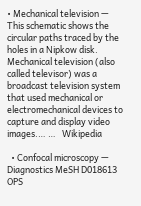• Mechanical television — This schematic shows the circular paths traced by the holes in a Nipkow disk. Mechanical television (also called televisor) was a broadcast television system that used mechanical or electromechanical devices to capture and display video images.… …   Wikipedia

  • Confocal microscopy — Diagnostics MeSH D018613 OPS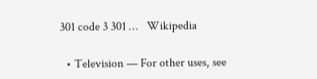301 code 3 301 …   Wikipedia

  • Television — For other uses, see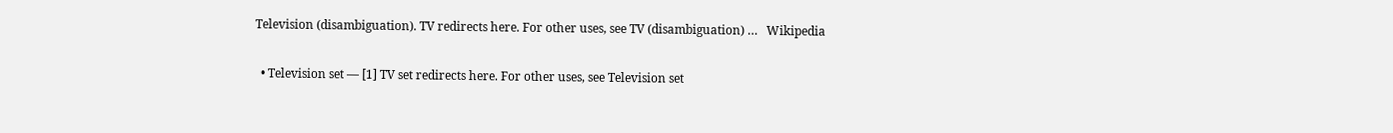Television (disambiguation). TV redirects here. For other uses, see TV (disambiguation) …   Wikipedia

  • Television set — [1] TV set redirects here. For other uses, see Television set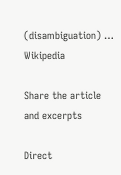(disambiguation) …   Wikipedia

Share the article and excerpts

Direct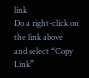link
Do a right-click on the link above
and select “Copy Link”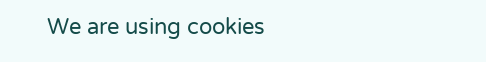We are using cookies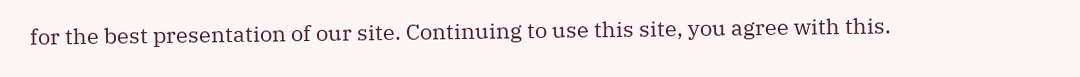for the best presentation of our site. Continuing to use this site, you agree with this.